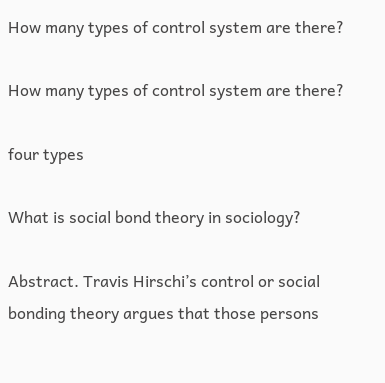How many types of control system are there?

How many types of control system are there?

four types

What is social bond theory in sociology?

Abstract. Travis Hirschi’s control or social bonding theory argues that those persons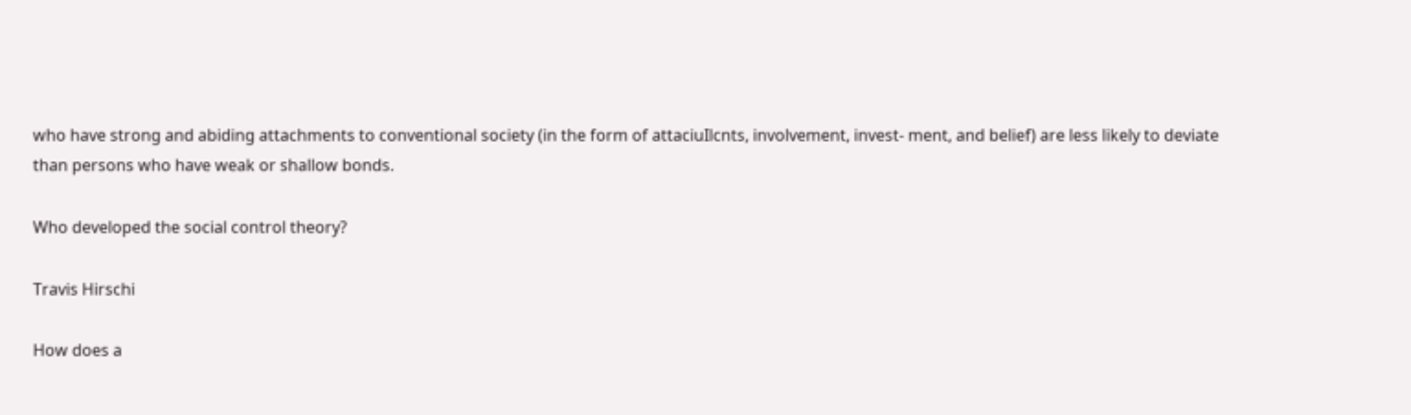who have strong and abiding attachments to conventional society (in the form of attaciuIlcnts, involvement, invest- ment, and belief) are less likely to deviate than persons who have weak or shallow bonds.

Who developed the social control theory?

Travis Hirschi

How does a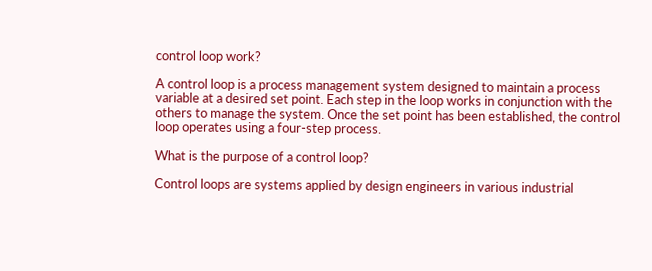control loop work?

A control loop is a process management system designed to maintain a process variable at a desired set point. Each step in the loop works in conjunction with the others to manage the system. Once the set point has been established, the control loop operates using a four-step process.

What is the purpose of a control loop?

Control loops are systems applied by design engineers in various industrial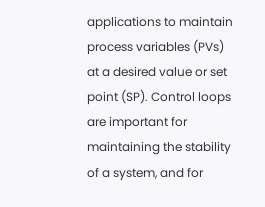applications to maintain process variables (PVs) at a desired value or set point (SP). Control loops are important for maintaining the stability of a system, and for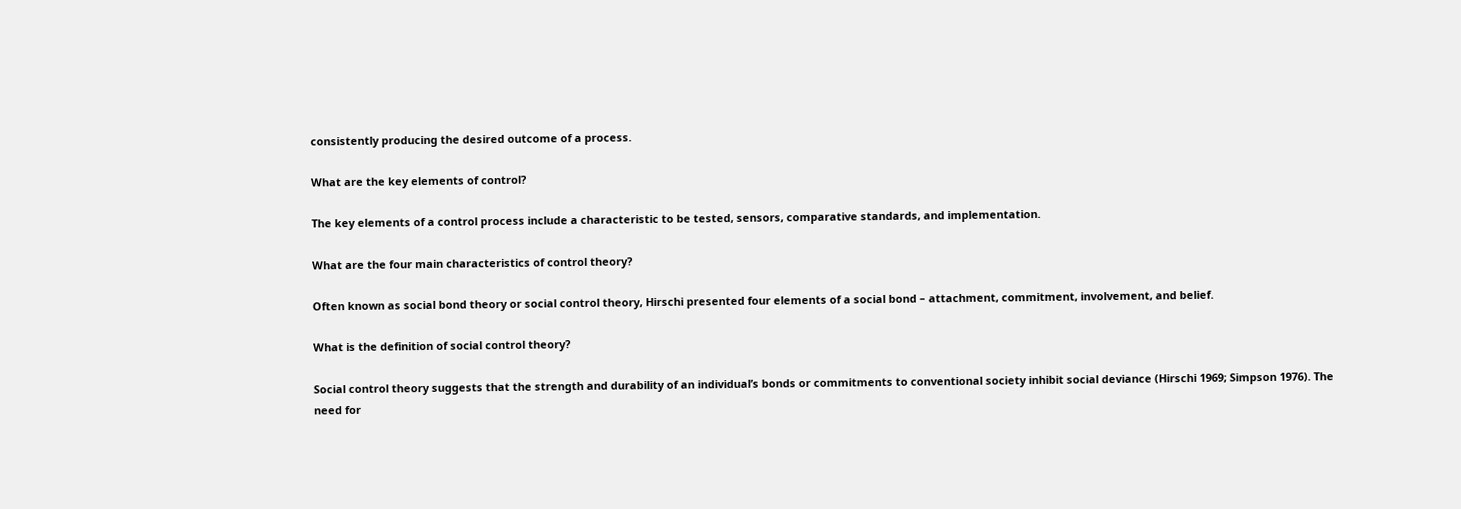consistently producing the desired outcome of a process.

What are the key elements of control?

The key elements of a control process include a characteristic to be tested, sensors, comparative standards, and implementation.

What are the four main characteristics of control theory?

Often known as social bond theory or social control theory, Hirschi presented four elements of a social bond – attachment, commitment, involvement, and belief.

What is the definition of social control theory?

Social control theory suggests that the strength and durability of an individual’s bonds or commitments to conventional society inhibit social deviance (Hirschi 1969; Simpson 1976). The need for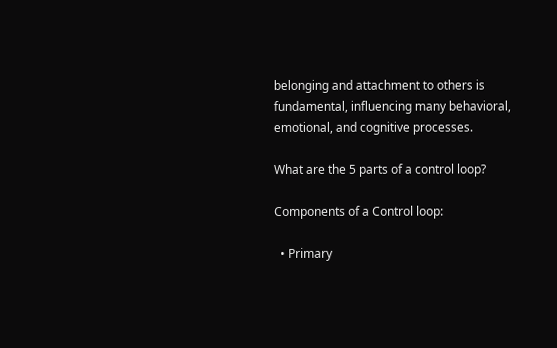belonging and attachment to others is fundamental, influencing many behavioral, emotional, and cognitive processes.

What are the 5 parts of a control loop?

Components of a Control loop:

  • Primary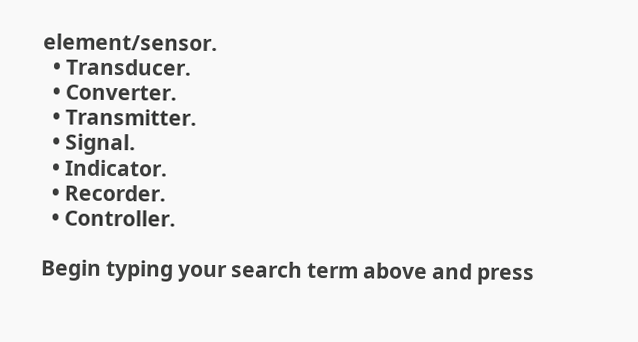element/sensor.
  • Transducer.
  • Converter.
  • Transmitter.
  • Signal.
  • Indicator.
  • Recorder.
  • Controller.

Begin typing your search term above and press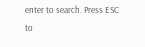enter to search. Press ESC to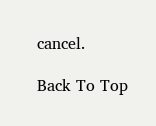cancel.

Back To Top